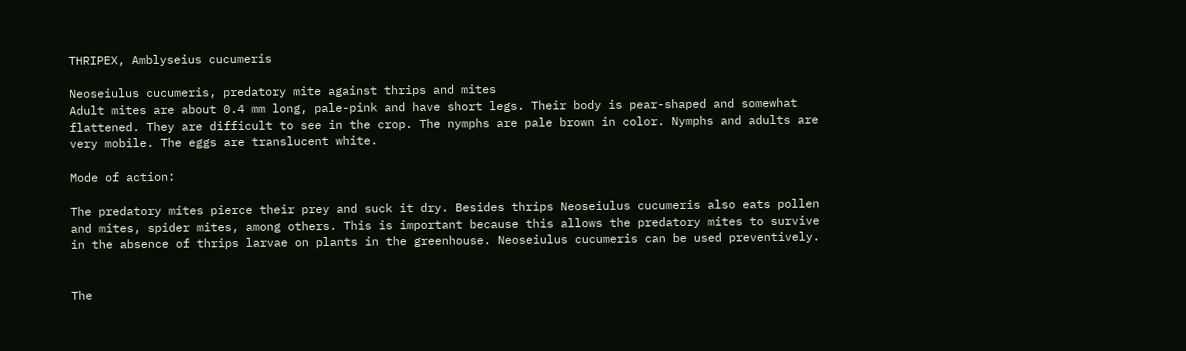THRIPEX, Amblyseius cucumeris

Neoseiulus cucumeris, predatory mite against thrips and mites
Adult mites are about 0.4 mm long, pale-pink and have short legs. Their body is pear-shaped and somewhat flattened. They are difficult to see in the crop. The nymphs are pale brown in color. Nymphs and adults are very mobile. The eggs are translucent white.

Mode of action:

The predatory mites pierce their prey and suck it dry. Besides thrips Neoseiulus cucumeris also eats pollen and mites, spider mites, among others. This is important because this allows the predatory mites to survive in the absence of thrips larvae on plants in the greenhouse. Neoseiulus cucumeris can be used preventively.


The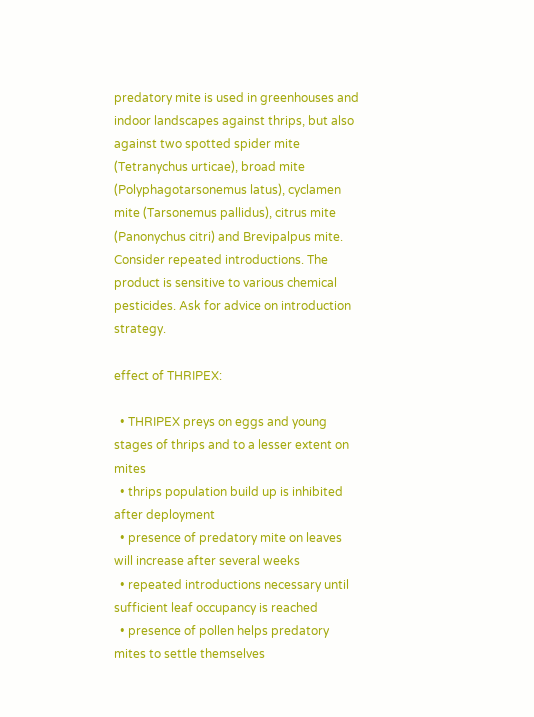predatory mite is used in greenhouses and indoor landscapes against thrips, but also against two spotted spider mite (Tetranychus urticae), broad mite (Polyphagotarsonemus latus), cyclamen mite (Tarsonemus pallidus), citrus mite (Panonychus citri) and Brevipalpus mite. Consider repeated introductions. The product is sensitive to various chemical pesticides. Ask for advice on introduction strategy.

effect of THRIPEX:

  • THRIPEX preys on eggs and young stages of thrips and to a lesser extent on mites
  • thrips population build up is inhibited after deployment
  • presence of predatory mite on leaves will increase after several weeks
  • repeated introductions necessary until sufficient leaf occupancy is reached
  • presence of pollen helps predatory mites to settle themselves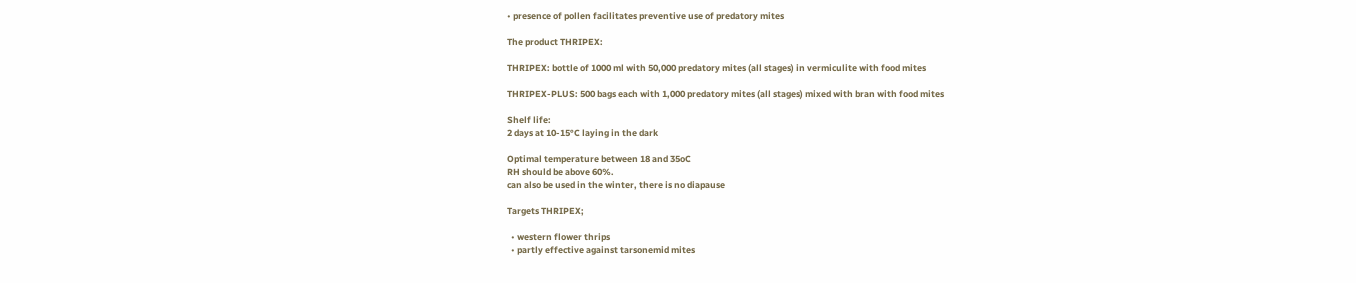• presence of pollen facilitates preventive use of predatory mites

The product THRIPEX:

THRIPEX: bottle of 1000 ml with 50,000 predatory mites (all stages) in vermiculite with food mites

THRIPEX-PLUS: 500 bags each with 1,000 predatory mites (all stages) mixed with bran with food mites

Shelf life:
2 days at 10-15°C laying in the dark

Optimal temperature between 18 and 35oC
RH should be above 60%.
can also be used in the winter, there is no diapause

Targets THRIPEX;

  • western flower thrips
  • partly effective against tarsonemid mites